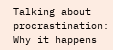Talking about procrastination: Why it happens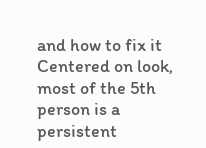and how to fix it Centered on look, most of the 5th person is a persistent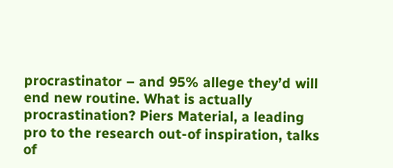procrastinator – and 95% allege they’d will end new routine. What is actually procrastination? Piers Material, a leading pro to the research out-of inspiration, talks of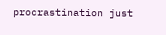procrastination just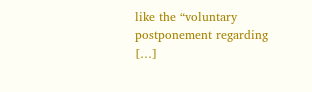like the “voluntary postponement regarding […]